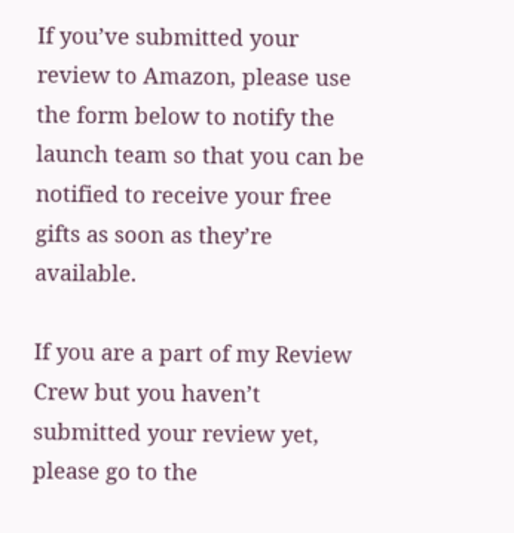If you’ve submitted your review to Amazon, please use the form below to notify the launch team so that you can be notified to receive your free gifts as soon as they’re available.

If you are a part of my Review Crew but you haven’t submitted your review yet, please go to the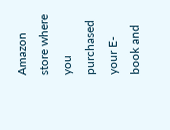Amazon store where you purchased your E-book and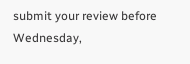submit your review before Wednesday,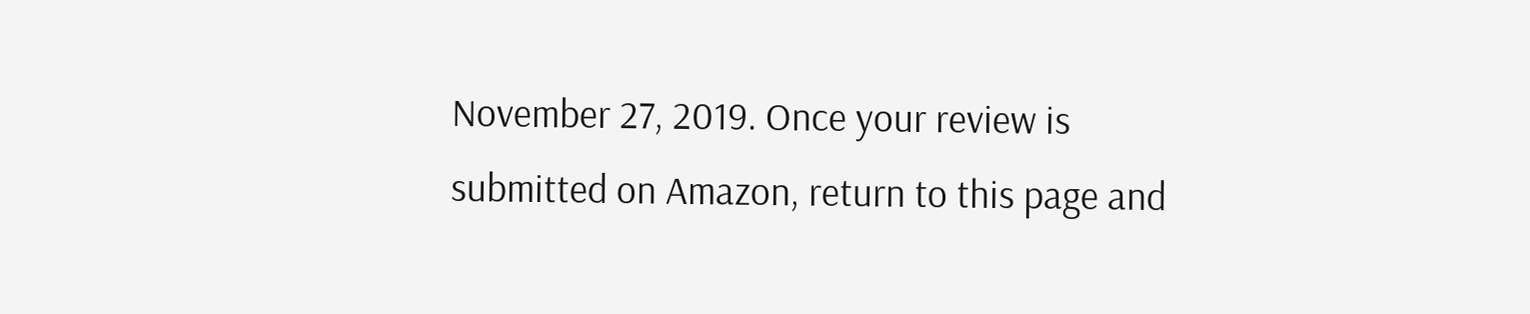November 27, 2019. Once your review is submitted on Amazon, return to this page and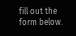fill out the form below.